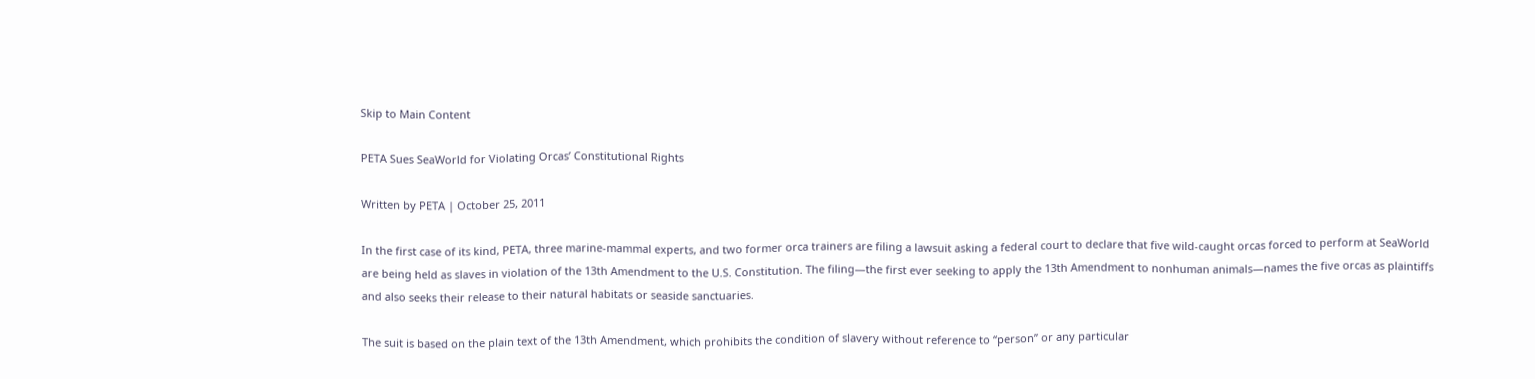Skip to Main Content

PETA Sues SeaWorld for Violating Orcas’ Constitutional Rights

Written by PETA | October 25, 2011

In the first case of its kind, PETA, three marine-mammal experts, and two former orca trainers are filing a lawsuit asking a federal court to declare that five wild-caught orcas forced to perform at SeaWorld are being held as slaves in violation of the 13th Amendment to the U.S. Constitution. The filing—the first ever seeking to apply the 13th Amendment to nonhuman animals—names the five orcas as plaintiffs and also seeks their release to their natural habitats or seaside sanctuaries.

The suit is based on the plain text of the 13th Amendment, which prohibits the condition of slavery without reference to “person” or any particular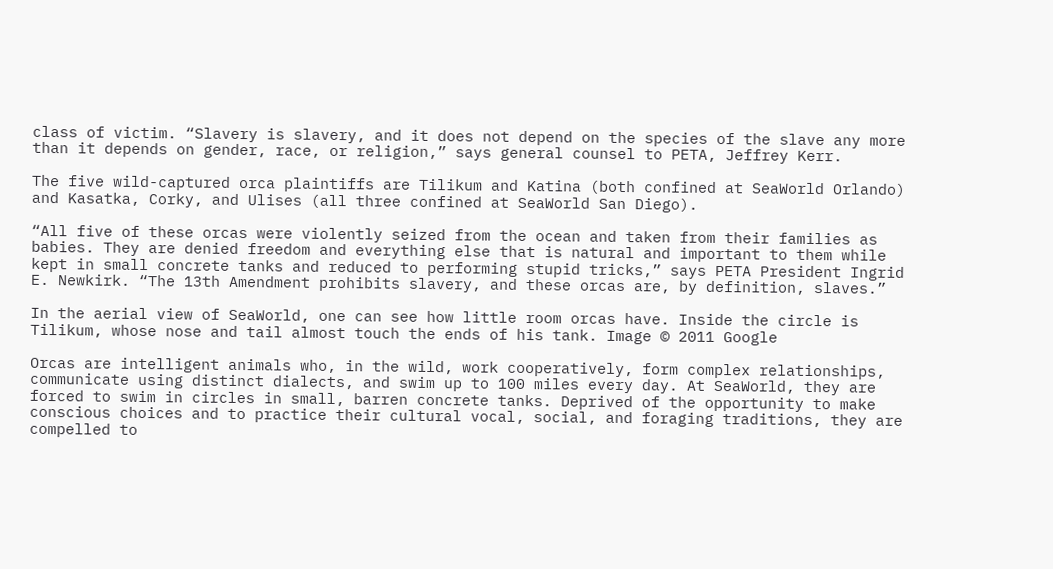class of victim. “Slavery is slavery, and it does not depend on the species of the slave any more than it depends on gender, race, or religion,” says general counsel to PETA, Jeffrey Kerr.

The five wild-captured orca plaintiffs are Tilikum and Katina (both confined at SeaWorld Orlando) and Kasatka, Corky, and Ulises (all three confined at SeaWorld San Diego).

“All five of these orcas were violently seized from the ocean and taken from their families as babies. They are denied freedom and everything else that is natural and important to them while kept in small concrete tanks and reduced to performing stupid tricks,” says PETA President Ingrid E. Newkirk. “The 13th Amendment prohibits slavery, and these orcas are, by definition, slaves.”

In the aerial view of SeaWorld, one can see how little room orcas have. Inside the circle is Tilikum, whose nose and tail almost touch the ends of his tank. Image © 2011 Google

Orcas are intelligent animals who, in the wild, work cooperatively, form complex relationships, communicate using distinct dialects, and swim up to 100 miles every day. At SeaWorld, they are forced to swim in circles in small, barren concrete tanks. Deprived of the opportunity to make conscious choices and to practice their cultural vocal, social, and foraging traditions, they are compelled to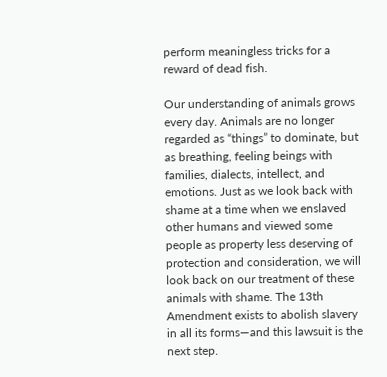perform meaningless tricks for a reward of dead fish.

Our understanding of animals grows every day. Animals are no longer regarded as “things” to dominate, but as breathing, feeling beings with families, dialects, intellect, and emotions. Just as we look back with shame at a time when we enslaved other humans and viewed some people as property less deserving of protection and consideration, we will look back on our treatment of these animals with shame. The 13th Amendment exists to abolish slavery in all its forms—and this lawsuit is the next step.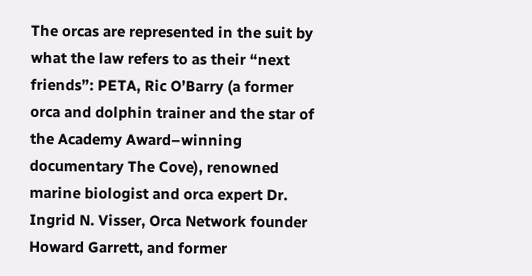The orcas are represented in the suit by what the law refers to as their “next friends”: PETA, Ric O’Barry (a former orca and dolphin trainer and the star of the Academy Award–winning documentary The Cove), renowned marine biologist and orca expert Dr. Ingrid N. Visser, Orca Network founder Howard Garrett, and former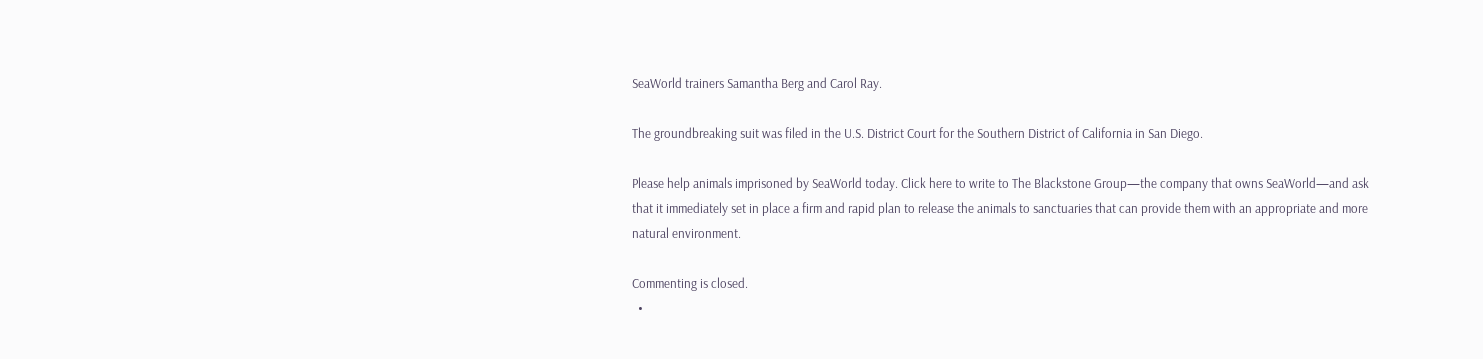SeaWorld trainers Samantha Berg and Carol Ray.

The groundbreaking suit was filed in the U.S. District Court for the Southern District of California in San Diego.

Please help animals imprisoned by SeaWorld today. Click here to write to The Blackstone Group—the company that owns SeaWorld—and ask that it immediately set in place a firm and rapid plan to release the animals to sanctuaries that can provide them with an appropriate and more natural environment.

Commenting is closed.
  •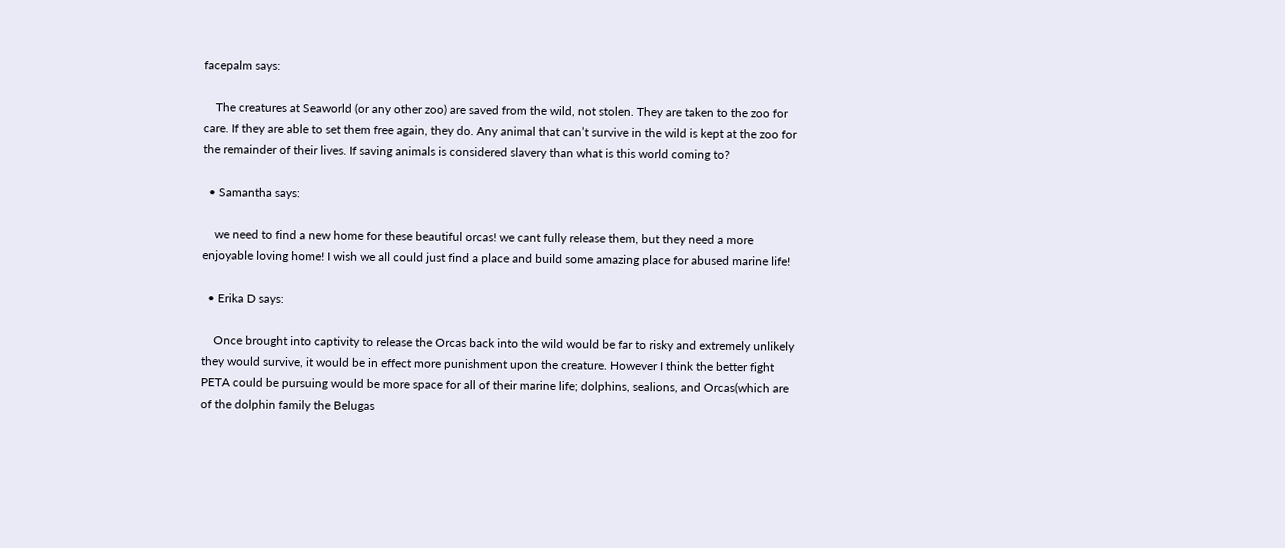facepalm says:

    The creatures at Seaworld (or any other zoo) are saved from the wild, not stolen. They are taken to the zoo for care. If they are able to set them free again, they do. Any animal that can’t survive in the wild is kept at the zoo for the remainder of their lives. If saving animals is considered slavery than what is this world coming to?

  • Samantha says:

    we need to find a new home for these beautiful orcas! we cant fully release them, but they need a more enjoyable loving home! I wish we all could just find a place and build some amazing place for abused marine life!

  • Erika D says:

    Once brought into captivity to release the Orcas back into the wild would be far to risky and extremely unlikely they would survive, it would be in effect more punishment upon the creature. However I think the better fight PETA could be pursuing would be more space for all of their marine life; dolphins, sealions, and Orcas(which are of the dolphin family the Belugas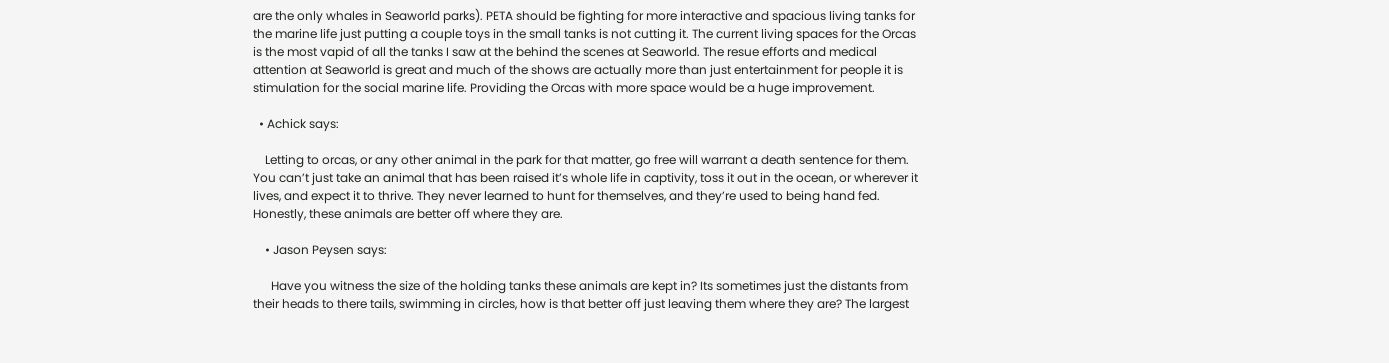are the only whales in Seaworld parks). PETA should be fighting for more interactive and spacious living tanks for the marine life just putting a couple toys in the small tanks is not cutting it. The current living spaces for the Orcas is the most vapid of all the tanks I saw at the behind the scenes at Seaworld. The resue efforts and medical attention at Seaworld is great and much of the shows are actually more than just entertainment for people it is stimulation for the social marine life. Providing the Orcas with more space would be a huge improvement.

  • Achick says:

    Letting to orcas, or any other animal in the park for that matter, go free will warrant a death sentence for them. You can’t just take an animal that has been raised it’s whole life in captivity, toss it out in the ocean, or wherever it lives, and expect it to thrive. They never learned to hunt for themselves, and they’re used to being hand fed. Honestly, these animals are better off where they are.

    • Jason Peysen says:

      Have you witness the size of the holding tanks these animals are kept in? Its sometimes just the distants from their heads to there tails, swimming in circles, how is that better off just leaving them where they are? The largest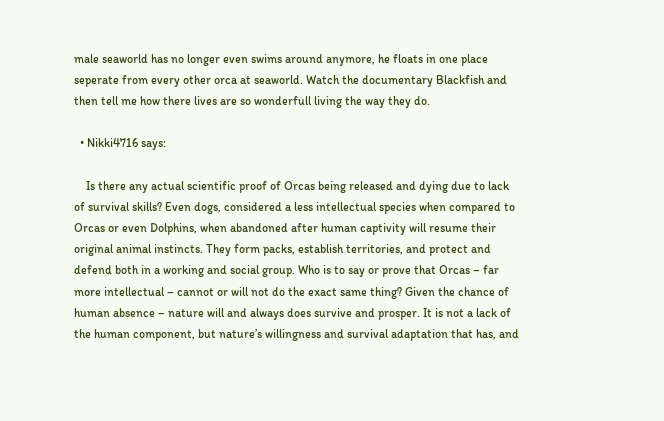male seaworld has no longer even swims around anymore, he floats in one place seperate from every other orca at seaworld. Watch the documentary Blackfish and then tell me how there lives are so wonderfull living the way they do.

  • Nikki4716 says:

    Is there any actual scientific proof of Orcas being released and dying due to lack of survival skills? Even dogs, considered a less intellectual species when compared to Orcas or even Dolphins, when abandoned after human captivity will resume their original animal instincts. They form packs, establish territories, and protect and defend both in a working and social group. Who is to say or prove that Orcas – far more intellectual – cannot or will not do the exact same thing? Given the chance of human absence – nature will and always does survive and prosper. It is not a lack of the human component, but nature’s willingness and survival adaptation that has, and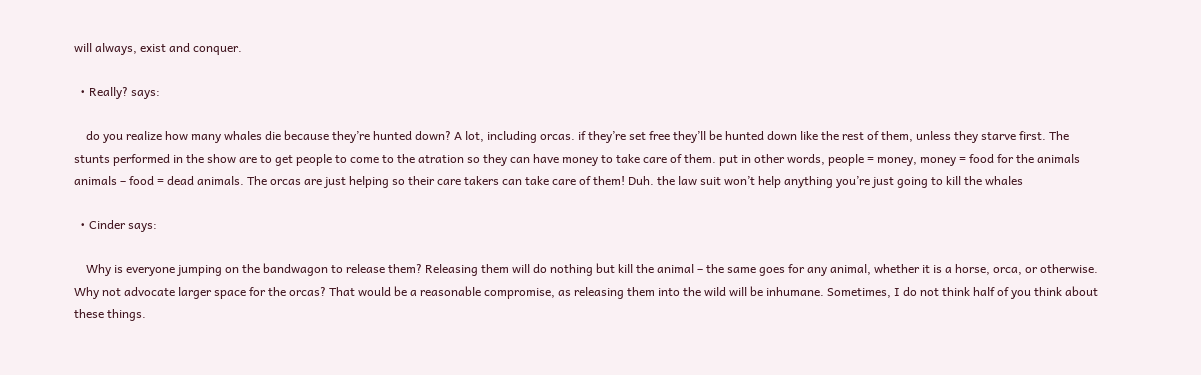will always, exist and conquer.

  • Really? says:

    do you realize how many whales die because they’re hunted down? A lot, including orcas. if they’re set free they’ll be hunted down like the rest of them, unless they starve first. The stunts performed in the show are to get people to come to the atration so they can have money to take care of them. put in other words, people = money, money = food for the animals animals – food = dead animals. The orcas are just helping so their care takers can take care of them! Duh. the law suit won’t help anything you’re just going to kill the whales

  • Cinder says:

    Why is everyone jumping on the bandwagon to release them? Releasing them will do nothing but kill the animal – the same goes for any animal, whether it is a horse, orca, or otherwise. Why not advocate larger space for the orcas? That would be a reasonable compromise, as releasing them into the wild will be inhumane. Sometimes, I do not think half of you think about these things.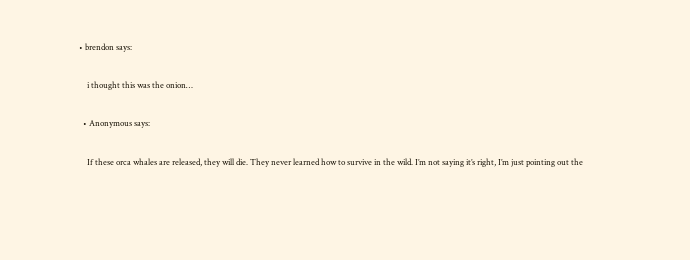• brendon says:

    i thought this was the onion…

  • Anonymous says:

    If these orca whales are released, they will die. They never learned how to survive in the wild. I’m not saying it’s right, I’m just pointing out the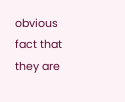obvious fact that they are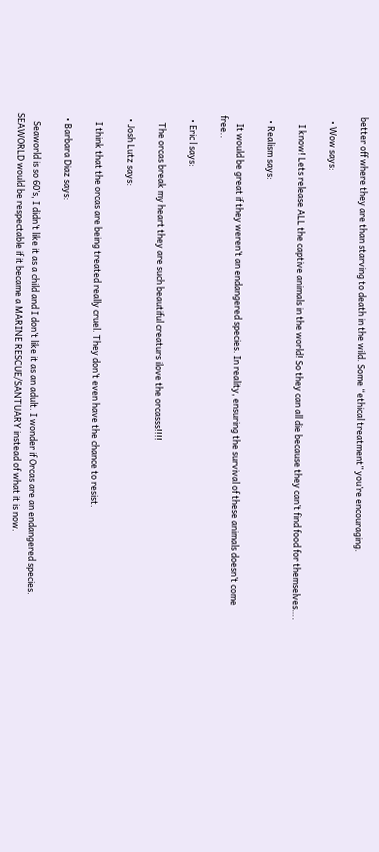better off where they are than starving to death in the wild. Some “ethical treatment” you’re encouraging.

  • Wow says:

    I know! Lets release ALL the captive animals in the world! So they can all die because they can’t find food for themselves….

  • Realism says:

    It would be great if they weren’t an endangered species. In reality, ensuring the survival of these animals doesn’t come free..

  • Eric l says:

    The orcas break my heart they are such beautiful creaturs ilove the orcasss!!!!

  • Josh Lutz says:

    I think that the orcas are being treated really cruel. They don’t even have the chance to resist.

  • Barbara Diaz says:

    Seaworld is so 60’s, I didn’t like it as a child and I don’t like it as an adult. I wonder if Orcas are an endangered species. SEAWORLD would be respectable if it became a MARINE RESCUE/SANTUARY instead of what it is now.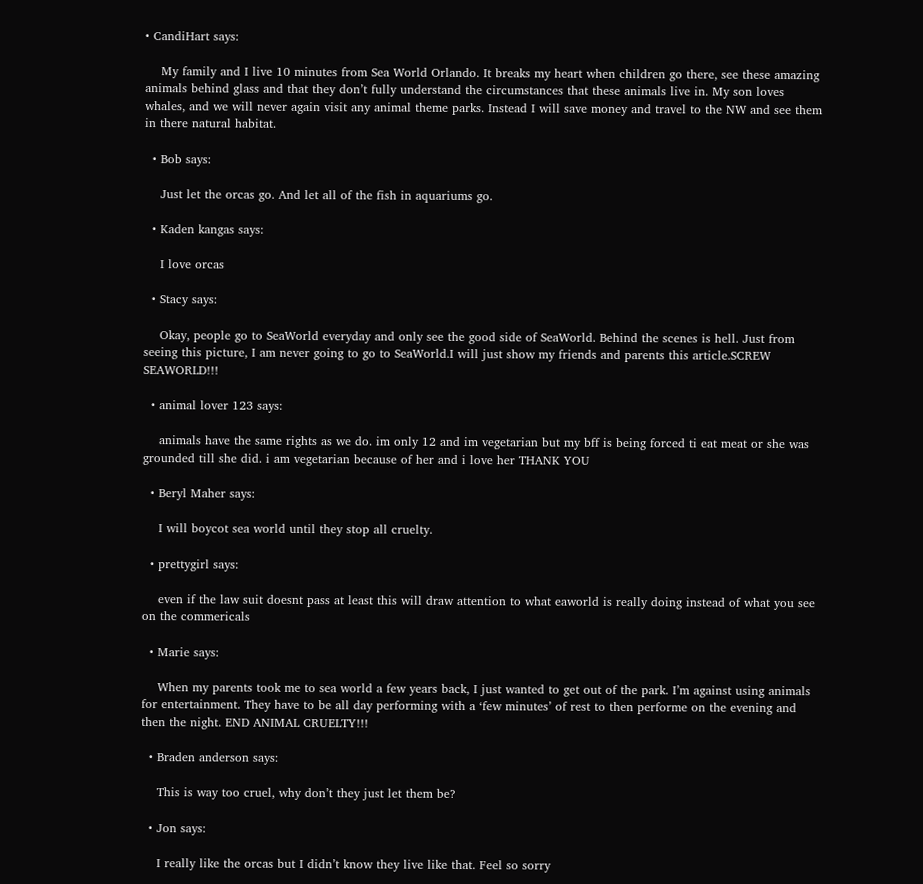• CandiHart says:

    My family and I live 10 minutes from Sea World Orlando. It breaks my heart when children go there, see these amazing animals behind glass and that they don’t fully understand the circumstances that these animals live in. My son loves whales, and we will never again visit any animal theme parks. Instead I will save money and travel to the NW and see them in there natural habitat.

  • Bob says:

    Just let the orcas go. And let all of the fish in aquariums go.

  • Kaden kangas says:

    I love orcas

  • Stacy says:

    Okay, people go to SeaWorld everyday and only see the good side of SeaWorld. Behind the scenes is hell. Just from seeing this picture, I am never going to go to SeaWorld.I will just show my friends and parents this article.SCREW SEAWORLD!!!

  • animal lover 123 says:

    animals have the same rights as we do. im only 12 and im vegetarian but my bff is being forced ti eat meat or she was grounded till she did. i am vegetarian because of her and i love her THANK YOU

  • Beryl Maher says:

    I will boycot sea world until they stop all cruelty.

  • prettygirl says:

    even if the law suit doesnt pass at least this will draw attention to what eaworld is really doing instead of what you see on the commericals

  • Marie says:

    When my parents took me to sea world a few years back, I just wanted to get out of the park. I’m against using animals for entertainment. They have to be all day performing with a ‘few minutes’ of rest to then performe on the evening and then the night. END ANIMAL CRUELTY!!!

  • Braden anderson says:

    This is way too cruel, why don’t they just let them be?

  • Jon says:

    I really like the orcas but I didn’t know they live like that. Feel so sorry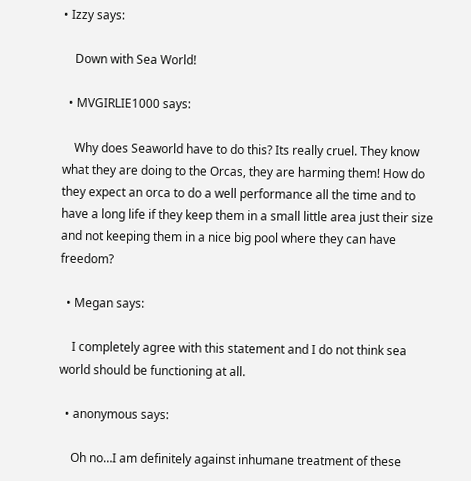• Izzy says:

    Down with Sea World!

  • MVGIRLIE1000 says:

    Why does Seaworld have to do this? Its really cruel. They know what they are doing to the Orcas, they are harming them! How do they expect an orca to do a well performance all the time and to have a long life if they keep them in a small little area just their size and not keeping them in a nice big pool where they can have freedom?

  • Megan says:

    I completely agree with this statement and I do not think sea world should be functioning at all.

  • anonymous says:

    Oh no…I am definitely against inhumane treatment of these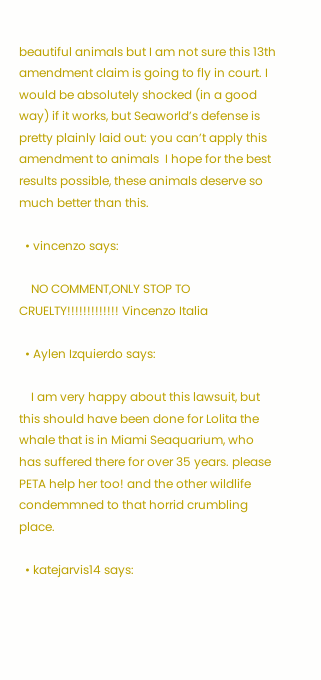beautiful animals but I am not sure this 13th amendment claim is going to fly in court. I would be absolutely shocked (in a good way) if it works, but Seaworld’s defense is pretty plainly laid out: you can’t apply this amendment to animals  I hope for the best results possible, these animals deserve so much better than this.

  • vincenzo says:

    NO COMMENT,ONLY STOP TO CRUELTY!!!!!!!!!!!!! Vincenzo Italia

  • Aylen Izquierdo says:

    I am very happy about this lawsuit, but this should have been done for Lolita the whale that is in Miami Seaquarium, who has suffered there for over 35 years. please PETA help her too! and the other wildlife condemmned to that horrid crumbling place.

  • katejarvis14 says: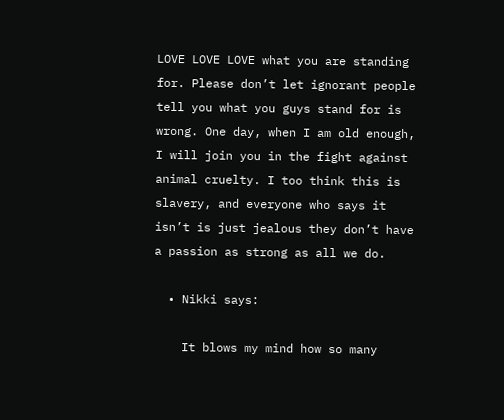LOVE LOVE LOVE what you are standing for. Please don’t let ignorant people tell you what you guys stand for is wrong. One day, when I am old enough, I will join you in the fight against animal cruelty. I too think this is slavery, and everyone who says it isn’t is just jealous they don’t have a passion as strong as all we do.

  • Nikki says:

    It blows my mind how so many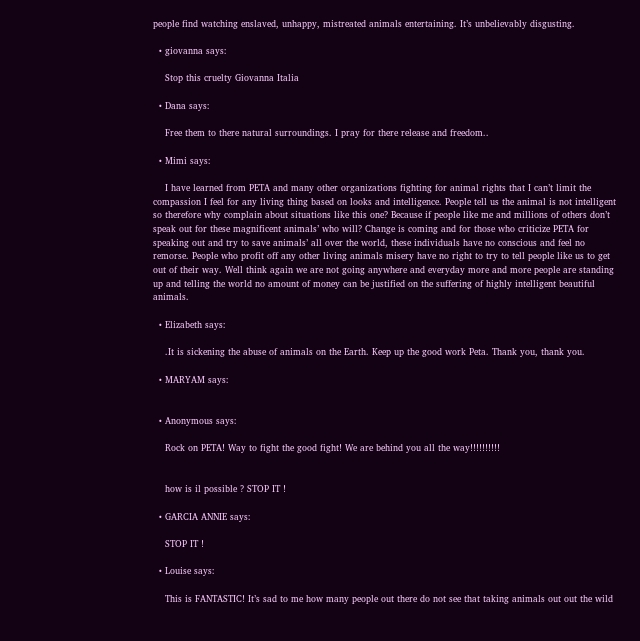people find watching enslaved, unhappy, mistreated animals entertaining. It’s unbelievably disgusting.

  • giovanna says:

    Stop this cruelty Giovanna Italia

  • Dana says:

    Free them to there natural surroundings. I pray for there release and freedom..

  • Mimi says:

    I have learned from PETA and many other organizations fighting for animal rights that I can’t limit the compassion I feel for any living thing based on looks and intelligence. People tell us the animal is not intelligent so therefore why complain about situations like this one? Because if people like me and millions of others don’t speak out for these magnificent animals’ who will? Change is coming and for those who criticize PETA for speaking out and try to save animals’ all over the world, these individuals have no conscious and feel no remorse. People who profit off any other living animals misery have no right to try to tell people like us to get out of their way. Well think again we are not going anywhere and everyday more and more people are standing up and telling the world no amount of money can be justified on the suffering of highly intelligent beautiful animals.

  • Elizabeth says:

    .It is sickening the abuse of animals on the Earth. Keep up the good work Peta. Thank you, thank you.

  • MARYAM says:


  • Anonymous says:

    Rock on PETA! Way to fight the good fight! We are behind you all the way!!!!!!!!!!


    how is il possible ? STOP IT !

  • GARCIA ANNIE says:

    STOP IT !

  • Louise says:

    This is FANTASTIC! It’s sad to me how many people out there do not see that taking animals out out the wild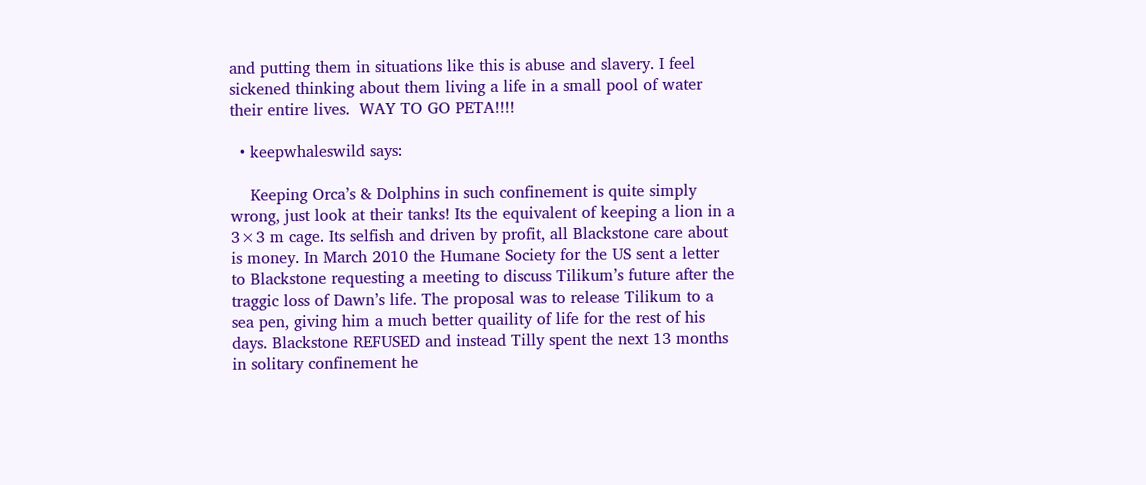and putting them in situations like this is abuse and slavery. I feel sickened thinking about them living a life in a small pool of water their entire lives.  WAY TO GO PETA!!!!

  • keepwhaleswild says:

    Keeping Orca’s & Dolphins in such confinement is quite simply wrong, just look at their tanks! Its the equivalent of keeping a lion in a 3×3 m cage. Its selfish and driven by profit, all Blackstone care about is money. In March 2010 the Humane Society for the US sent a letter to Blackstone requesting a meeting to discuss Tilikum’s future after the traggic loss of Dawn’s life. The proposal was to release Tilikum to a sea pen, giving him a much better quaility of life for the rest of his days. Blackstone REFUSED and instead Tilly spent the next 13 months in solitary confinement he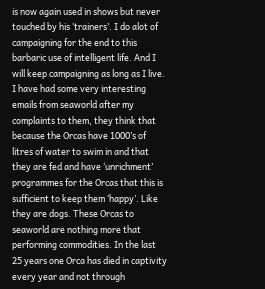is now again used in shows but never touched by his ‘trainers’. I do alot of campaigning for the end to this barbaric use of intelligent life. And I will keep campaigning as long as I live. I have had some very interesting emails from seaworld after my complaints to them, they think that because the Orcas have 1000’s of litres of water to swim in and that they are fed and have ‘unrichment’ programmes for the Orcas that this is sufficient to keep them ‘happy’. Like they are dogs. These Orcas to seaworld are nothing more that performing commodities. In the last 25 years one Orca has died in captivity every year and not through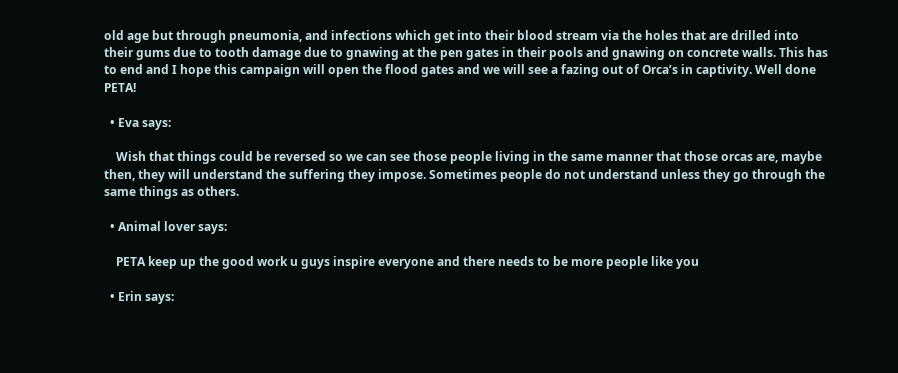old age but through pneumonia, and infections which get into their blood stream via the holes that are drilled into their gums due to tooth damage due to gnawing at the pen gates in their pools and gnawing on concrete walls. This has to end and I hope this campaign will open the flood gates and we will see a fazing out of Orca’s in captivity. Well done PETA!

  • Eva says:

    Wish that things could be reversed so we can see those people living in the same manner that those orcas are, maybe then, they will understand the suffering they impose. Sometimes people do not understand unless they go through the same things as others.

  • Animal lover says:

    PETA keep up the good work u guys inspire everyone and there needs to be more people like you

  • Erin says: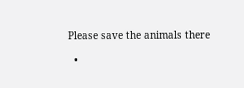Please save the animals there

  •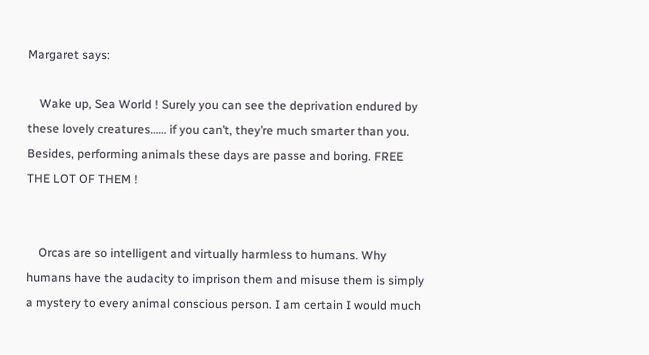Margaret says:

    Wake up, Sea World ! Surely you can see the deprivation endured by these lovely creatures…… if you can’t, they’re much smarter than you. Besides, performing animals these days are passe and boring. FREE THE LOT OF THEM !


    Orcas are so intelligent and virtually harmless to humans. Why humans have the audacity to imprison them and misuse them is simply a mystery to every animal conscious person. I am certain I would much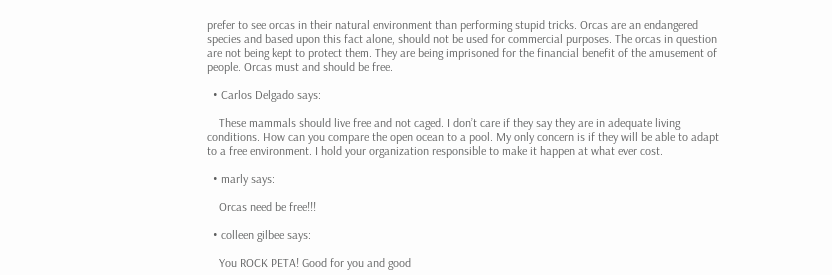prefer to see orcas in their natural environment than performing stupid tricks. Orcas are an endangered species and based upon this fact alone, should not be used for commercial purposes. The orcas in question are not being kept to protect them. They are being imprisoned for the financial benefit of the amusement of people. Orcas must and should be free.

  • Carlos Delgado says:

    These mammals should live free and not caged. I don’t care if they say they are in adequate living conditions. How can you compare the open ocean to a pool. My only concern is if they will be able to adapt to a free environment. I hold your organization responsible to make it happen at what ever cost.

  • marly says:

    Orcas need be free!!!

  • colleen gilbee says:

    You ROCK PETA! Good for you and good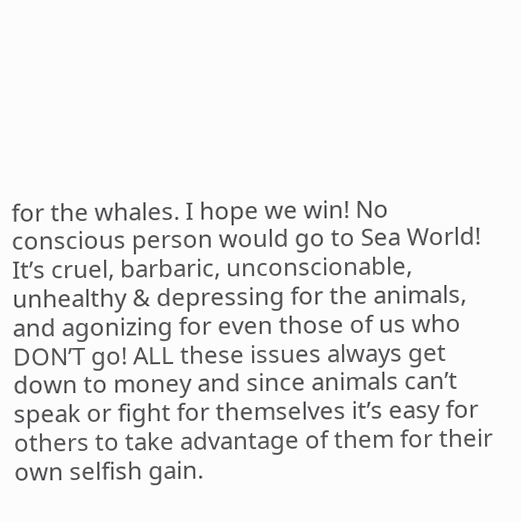for the whales. I hope we win! No conscious person would go to Sea World! It’s cruel, barbaric, unconscionable, unhealthy & depressing for the animals, and agonizing for even those of us who DON’T go! ALL these issues always get down to money and since animals can’t speak or fight for themselves it’s easy for others to take advantage of them for their own selfish gain.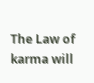The Law of karma will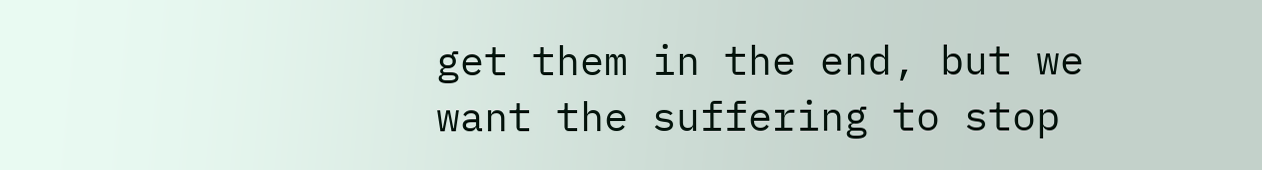get them in the end, but we want the suffering to stop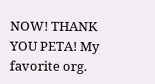NOW! THANK YOU PETA! My favorite org.